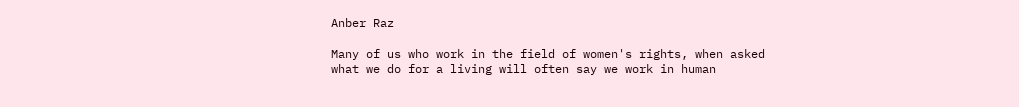Anber Raz

Many of us who work in the field of women's rights, when asked what we do for a living will often say we work in human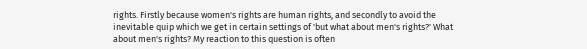rights. Firstly because women's rights are human rights, and secondly to avoid the inevitable quip which we get in certain settings of 'but what about men's rights?' What about men's rights? My reaction to this question is often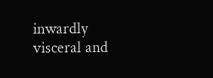inwardly visceral and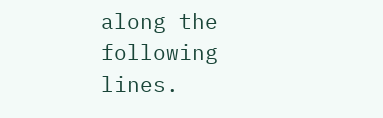along the following lines.